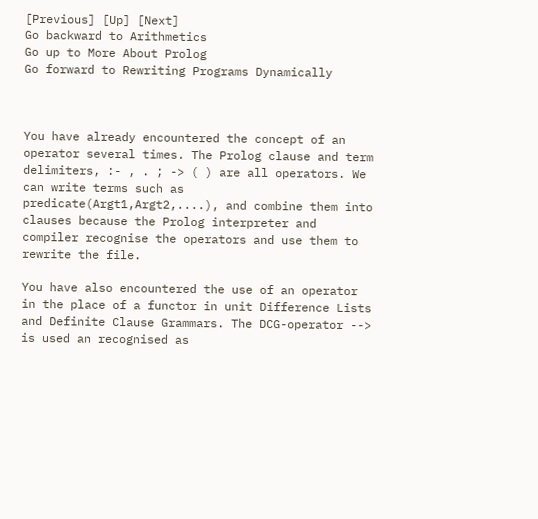[Previous] [Up] [Next]
Go backward to Arithmetics
Go up to More About Prolog
Go forward to Rewriting Programs Dynamically



You have already encountered the concept of an operator several times. The Prolog clause and term delimiters, :- , . ; -> ( ) are all operators. We can write terms such as predicate(Argt1,Argt2,....), and combine them into clauses because the Prolog interpreter and compiler recognise the operators and use them to rewrite the file.

You have also encountered the use of an operator in the place of a functor in unit Difference Lists and Definite Clause Grammars. The DCG-operator --> is used an recognised as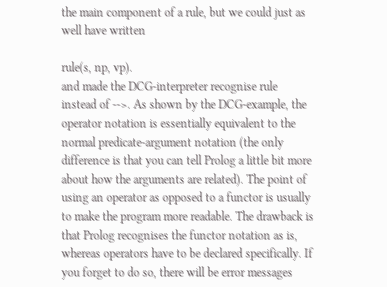the main component of a rule, but we could just as well have written

rule(s, np, vp).
and made the DCG-interpreter recognise rule instead of -->. As shown by the DCG-example, the operator notation is essentially equivalent to the normal predicate-argument notation (the only difference is that you can tell Prolog a little bit more about how the arguments are related). The point of using an operator as opposed to a functor is usually to make the program more readable. The drawback is that Prolog recognises the functor notation as is, whereas operators have to be declared specifically. If you forget to do so, there will be error messages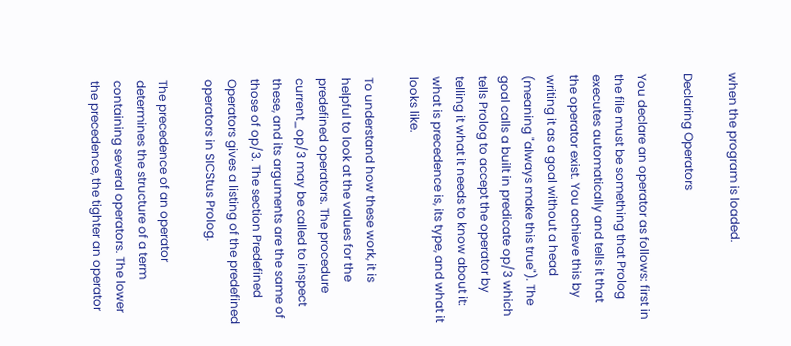when the program is loaded.

Declaring Operators

You declare an operator as follows: first in the file must be something that Prolog executes automatically and tells it that the operator exist. You achieve this by writing it as a goal without a head (meaning "always make this true"). The goal calls a built in predicate op/3 which tells Prolog to accept the operator by telling it what it needs to know about it: what is precedence is, its type, and what it looks like.

To understand how these work, it is helpful to look at the values for the predefined operators. The procedure current_op/3 may be called to inspect these, and its arguments are the same of those of op/3. The section Predefined Operators gives a listing of the predefined operators in SICStus Prolog.

The precedence of an operator determines the structure of a term containing several operators. The lower the precedence, the tighter an operator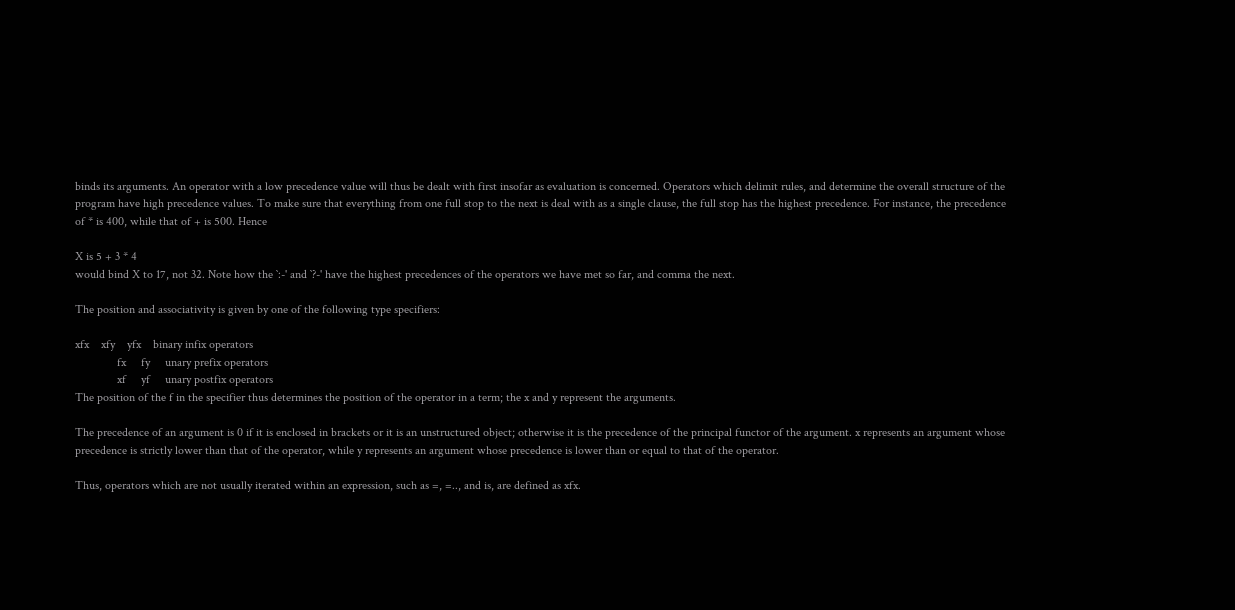binds its arguments. An operator with a low precedence value will thus be dealt with first insofar as evaluation is concerned. Operators which delimit rules, and determine the overall structure of the program have high precedence values. To make sure that everything from one full stop to the next is deal with as a single clause, the full stop has the highest precedence. For instance, the precedence of * is 400, while that of + is 500. Hence

X is 5 + 3 * 4
would bind X to 17, not 32. Note how the `:-' and `?-' have the highest precedences of the operators we have met so far, and comma the next.

The position and associativity is given by one of the following type specifiers:

xfx    xfy    yfx    binary infix operators
              fx     fy     unary prefix operators
              xf     yf     unary postfix operators
The position of the f in the specifier thus determines the position of the operator in a term; the x and y represent the arguments.

The precedence of an argument is 0 if it is enclosed in brackets or it is an unstructured object; otherwise it is the precedence of the principal functor of the argument. x represents an argument whose precedence is strictly lower than that of the operator, while y represents an argument whose precedence is lower than or equal to that of the operator.

Thus, operators which are not usually iterated within an expression, such as =, =.., and is, are defined as xfx.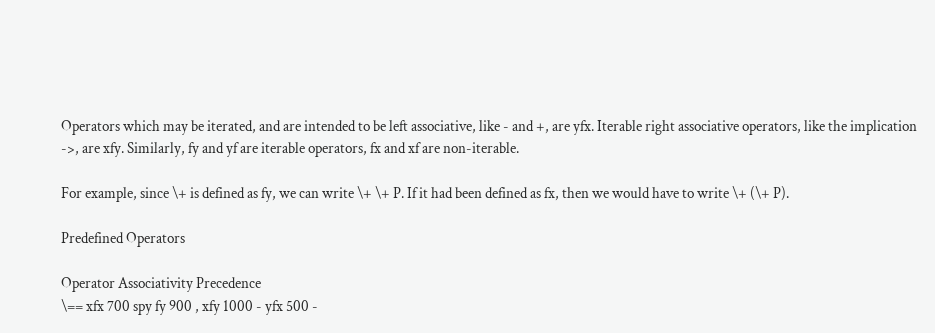Operators which may be iterated, and are intended to be left associative, like - and +, are yfx. Iterable right associative operators, like the implication ->, are xfy. Similarly, fy and yf are iterable operators, fx and xf are non-iterable.

For example, since \+ is defined as fy, we can write \+ \+ P. If it had been defined as fx, then we would have to write \+ (\+ P).

Predefined Operators

Operator Associativity Precedence
\== xfx 700 spy fy 900 , xfy 1000 - yfx 500 -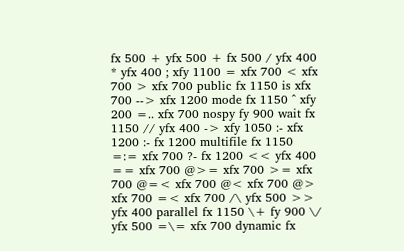fx 500 + yfx 500 + fx 500 / yfx 400 * yfx 400 ; xfy 1100 = xfx 700 < xfx 700 > xfx 700 public fx 1150 is xfx 700 --> xfx 1200 mode fx 1150 ^ xfy 200 =.. xfx 700 nospy fy 900 wait fx 1150 // yfx 400 -> xfy 1050 :- xfx 1200 :- fx 1200 multifile fx 1150 =:= xfx 700 ?- fx 1200 << yfx 400 == xfx 700 @>= xfx 700 >= xfx 700 @=< xfx 700 @< xfx 700 @> xfx 700 =< xfx 700 /\ yfx 500 >> yfx 400 parallel fx 1150 \+ fy 900 \/ yfx 500 =\= xfx 700 dynamic fx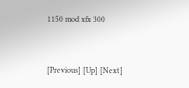1150 mod xfx 300


[Previous] [Up] [Next]